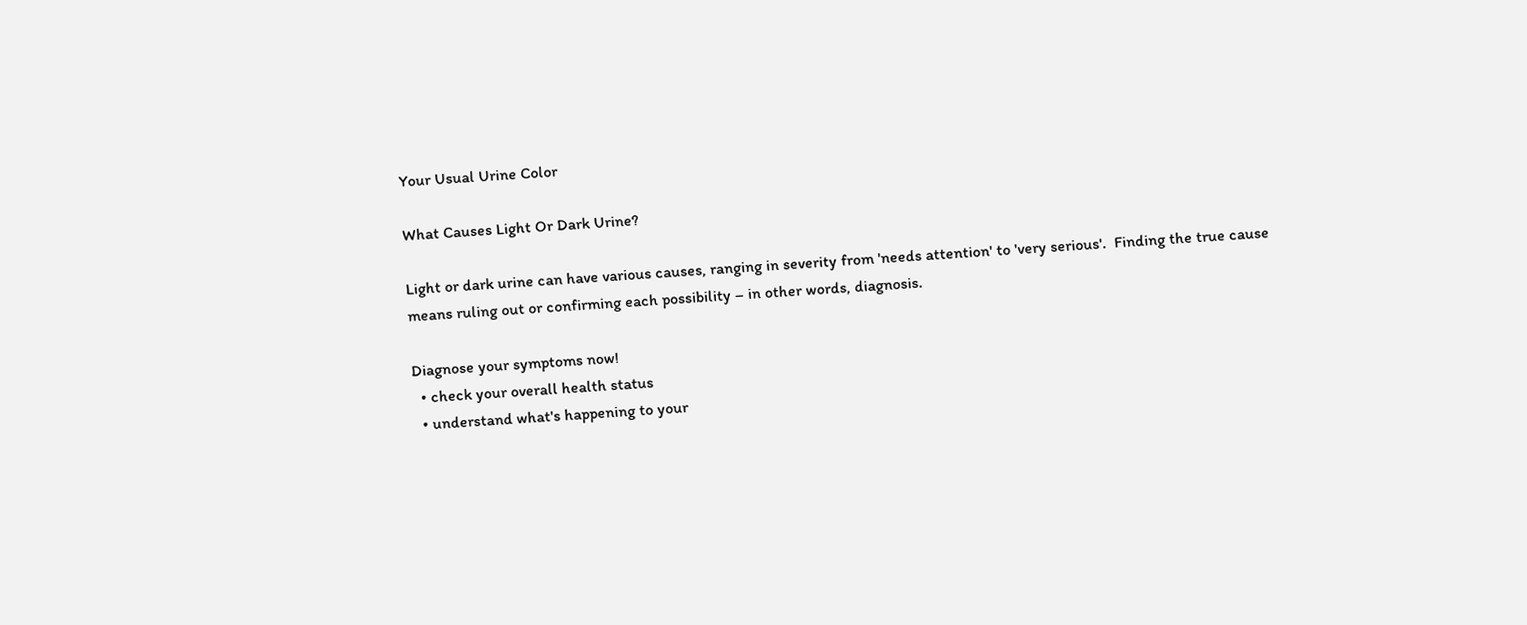Your Usual Urine Color

What Causes Light Or Dark Urine?

Light or dark urine can have various causes, ranging in severity from 'needs attention' to 'very serious'.  Finding the true cause means ruling out or confirming each possibility – in other words, diagnosis.

Diagnose your symptoms now!
  • check your overall health status
  • understand what's happening to your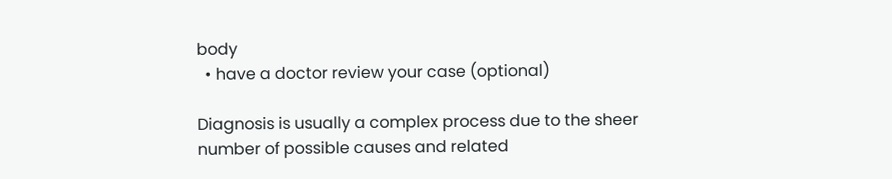body
  • have a doctor review your case (optional)

Diagnosis is usually a complex process due to the sheer number of possible causes and related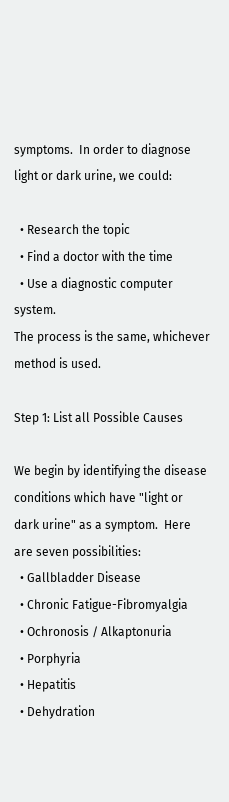symptoms.  In order to diagnose light or dark urine, we could:

  • Research the topic
  • Find a doctor with the time
  • Use a diagnostic computer system.
The process is the same, whichever method is used.

Step 1: List all Possible Causes

We begin by identifying the disease conditions which have "light or dark urine" as a symptom.  Here are seven possibilities:
  • Gallbladder Disease
  • Chronic Fatigue-Fibromyalgia
  • Ochronosis / Alkaptonuria
  • Porphyria
  • Hepatitis
  • Dehydration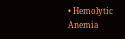• Hemolytic Anemia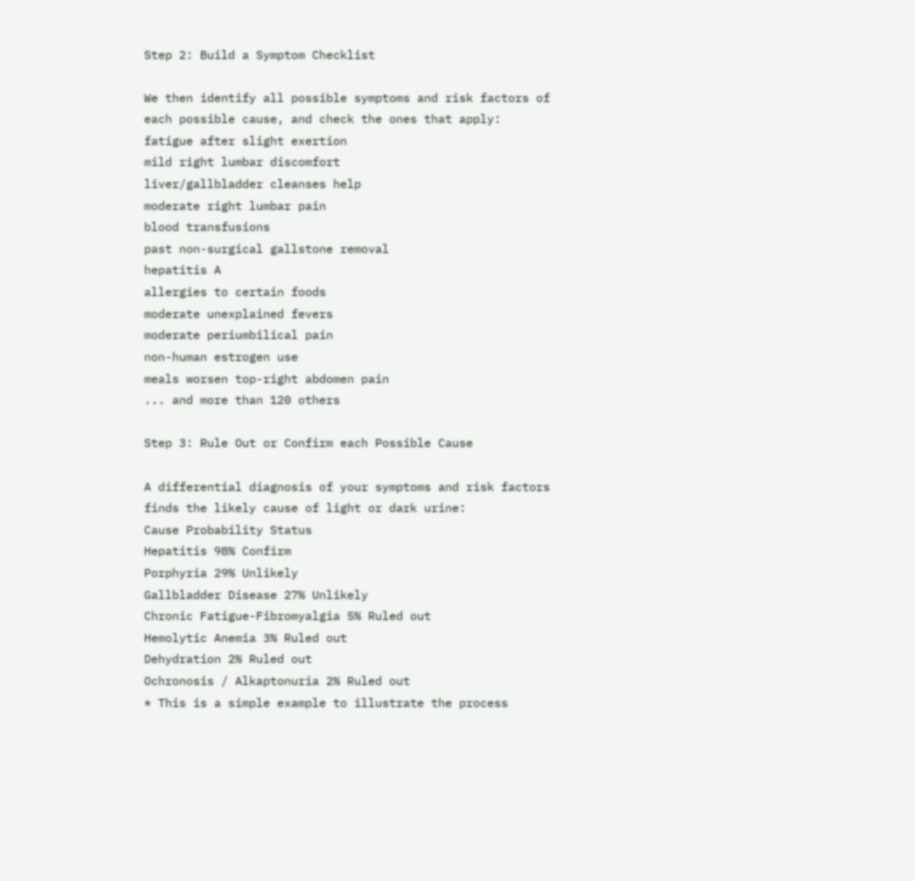Step 2: Build a Symptom Checklist

We then identify all possible symptoms and risk factors of each possible cause, and check the ones that apply:
fatigue after slight exertion
mild right lumbar discomfort
liver/gallbladder cleanses help
moderate right lumbar pain
blood transfusions
past non-surgical gallstone removal
hepatitis A
allergies to certain foods
moderate unexplained fevers
moderate periumbilical pain
non-human estrogen use
meals worsen top-right abdomen pain
... and more than 120 others

Step 3: Rule Out or Confirm each Possible Cause

A differential diagnosis of your symptoms and risk factors finds the likely cause of light or dark urine:
Cause Probability Status
Hepatitis 98% Confirm
Porphyria 29% Unlikely
Gallbladder Disease 27% Unlikely
Chronic Fatigue-Fibromyalgia 5% Ruled out
Hemolytic Anemia 3% Ruled out
Dehydration 2% Ruled out
Ochronosis / Alkaptonuria 2% Ruled out
* This is a simple example to illustrate the process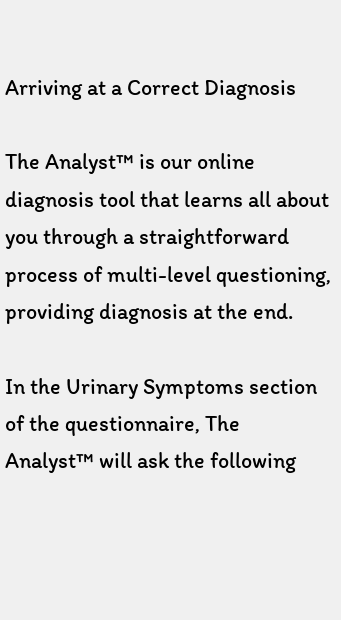Arriving at a Correct Diagnosis

The Analyst™ is our online diagnosis tool that learns all about you through a straightforward process of multi-level questioning, providing diagnosis at the end.

In the Urinary Symptoms section of the questionnaire, The Analyst™ will ask the following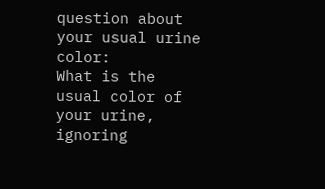question about your usual urine color:
What is the usual color of your urine, ignoring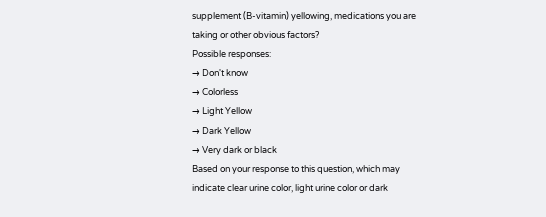supplement (B-vitamin) yellowing, medications you are taking or other obvious factors?
Possible responses:
→ Don't know
→ Colorless
→ Light Yellow
→ Dark Yellow
→ Very dark or black
Based on your response to this question, which may indicate clear urine color, light urine color or dark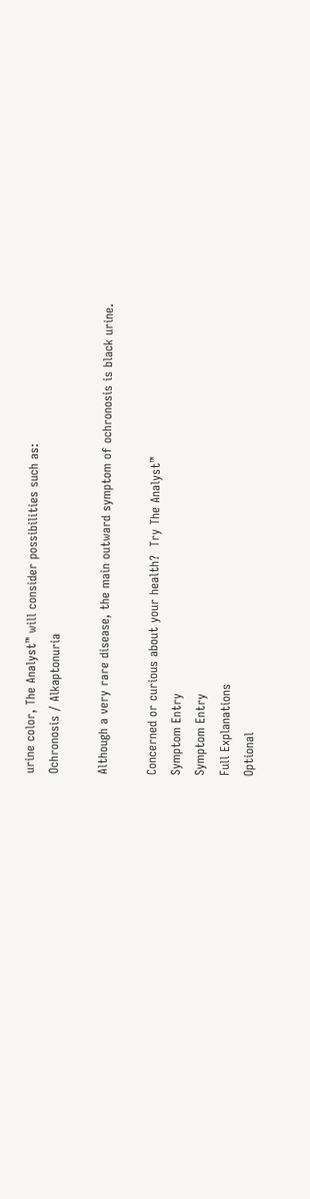urine color, The Analyst™ will consider possibilities such as:
Ochronosis / Alkaptonuria

Although a very rare disease, the main outward symptom of ochronosis is black urine.

Concerned or curious about your health?  Try The Analyst™
Symptom Entry
Symptom Entry
Full Explanations
Optional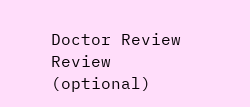Doctor Review
Review (optional)